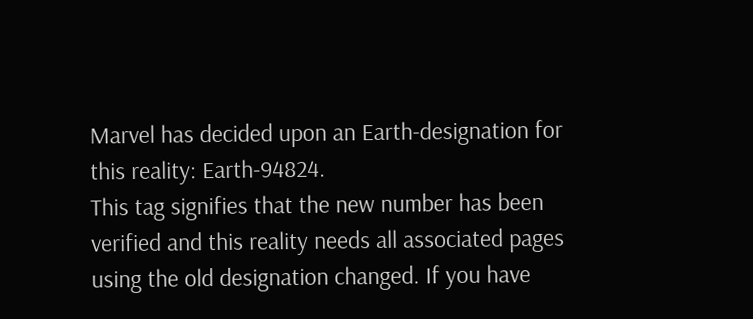Marvel has decided upon an Earth-designation for this reality: Earth-94824.
This tag signifies that the new number has been verified and this reality needs all associated pages using the old designation changed. If you have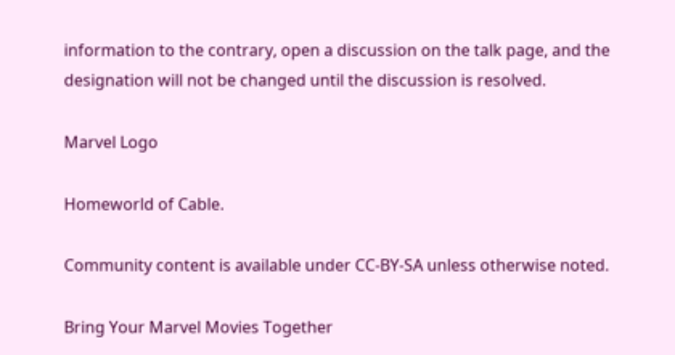information to the contrary, open a discussion on the talk page, and the designation will not be changed until the discussion is resolved.

Marvel Logo

Homeworld of Cable.

Community content is available under CC-BY-SA unless otherwise noted.

Bring Your Marvel Movies Together